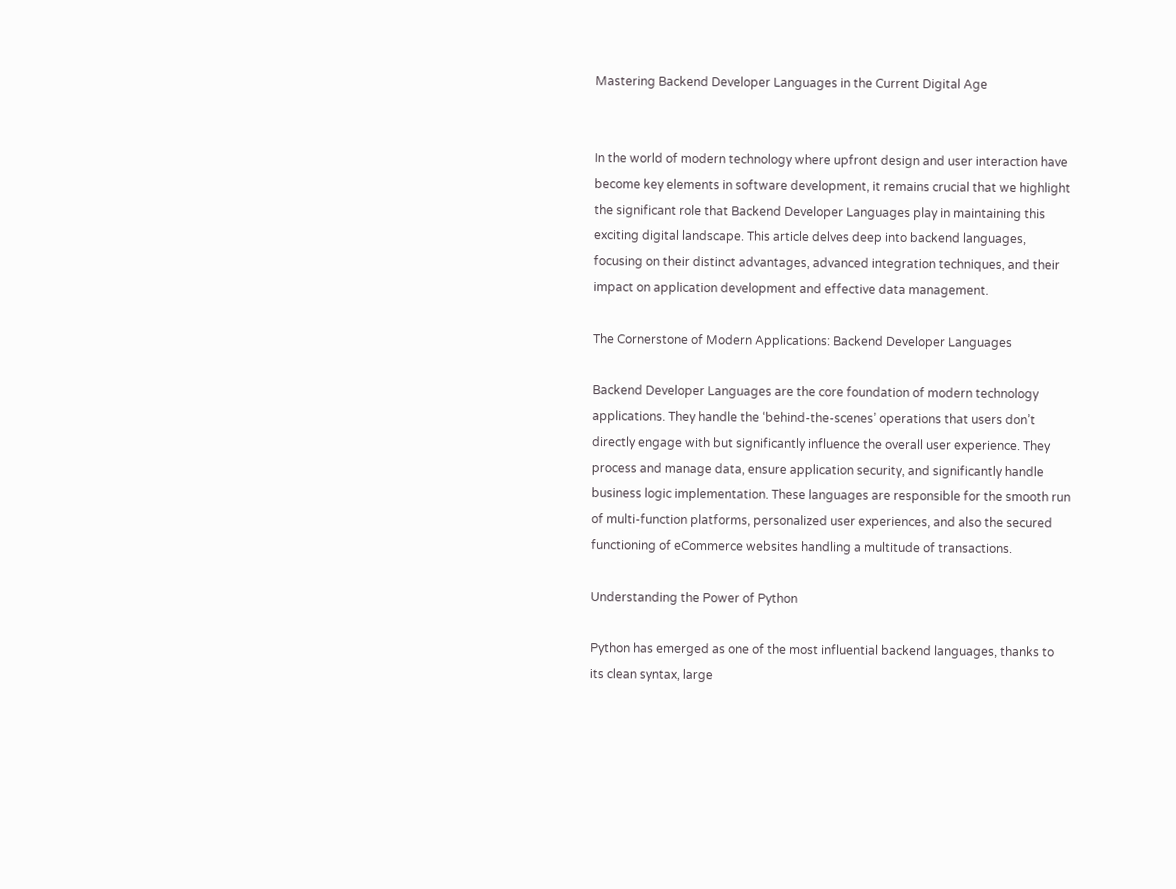Mastering Backend Developer Languages in the Current Digital Age


In the world of modern technology where upfront design and user interaction have become key elements in software development, it remains crucial that we highlight the significant role that Backend Developer Languages play in maintaining this exciting digital landscape. This article delves deep into backend languages, focusing on their distinct advantages, advanced integration techniques, and their impact on application development and effective data management.

The Cornerstone of Modern Applications: Backend Developer Languages

Backend Developer Languages are the core foundation of modern technology applications. They handle the ‘behind-the-scenes’ operations that users don’t directly engage with but significantly influence the overall user experience. They process and manage data, ensure application security, and significantly handle business logic implementation. These languages are responsible for the smooth run of multi-function platforms, personalized user experiences, and also the secured functioning of eCommerce websites handling a multitude of transactions.

Understanding the Power of Python

Python has emerged as one of the most influential backend languages, thanks to its clean syntax, large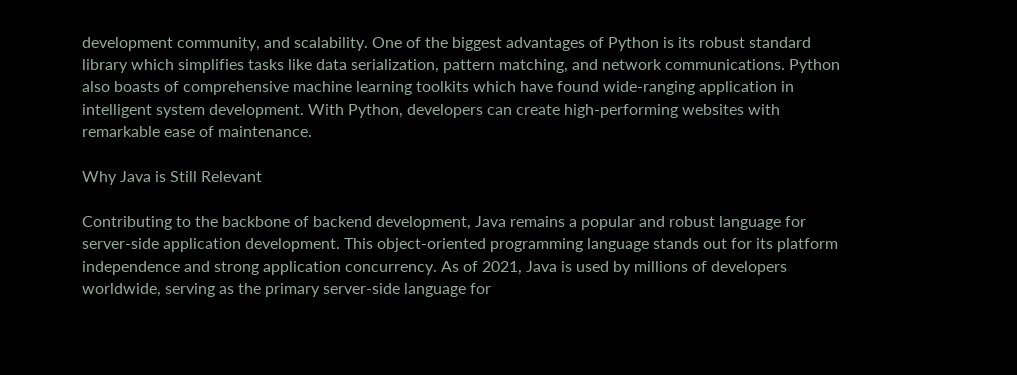development community, and scalability. One of the biggest advantages of Python is its robust standard library which simplifies tasks like data serialization, pattern matching, and network communications. Python also boasts of comprehensive machine learning toolkits which have found wide-ranging application in intelligent system development. With Python, developers can create high-performing websites with remarkable ease of maintenance.

Why Java is Still Relevant

Contributing to the backbone of backend development, Java remains a popular and robust language for server-side application development. This object-oriented programming language stands out for its platform independence and strong application concurrency. As of 2021, Java is used by millions of developers worldwide, serving as the primary server-side language for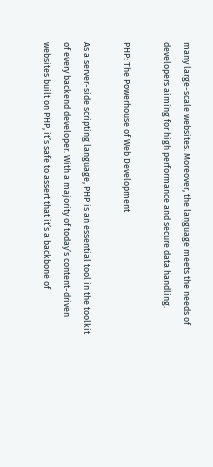many large-scale websites. Moreover, the language meets the needs of developers aiming for high performance and secure data handling.

PHP: The Powerhouse of Web Development

As a server-side scripting language, PHP is an essential tool in the toolkit of every backend developer. With a majority of today’s content-driven websites built on PHP, it’s safe to assert that it’s a backbone of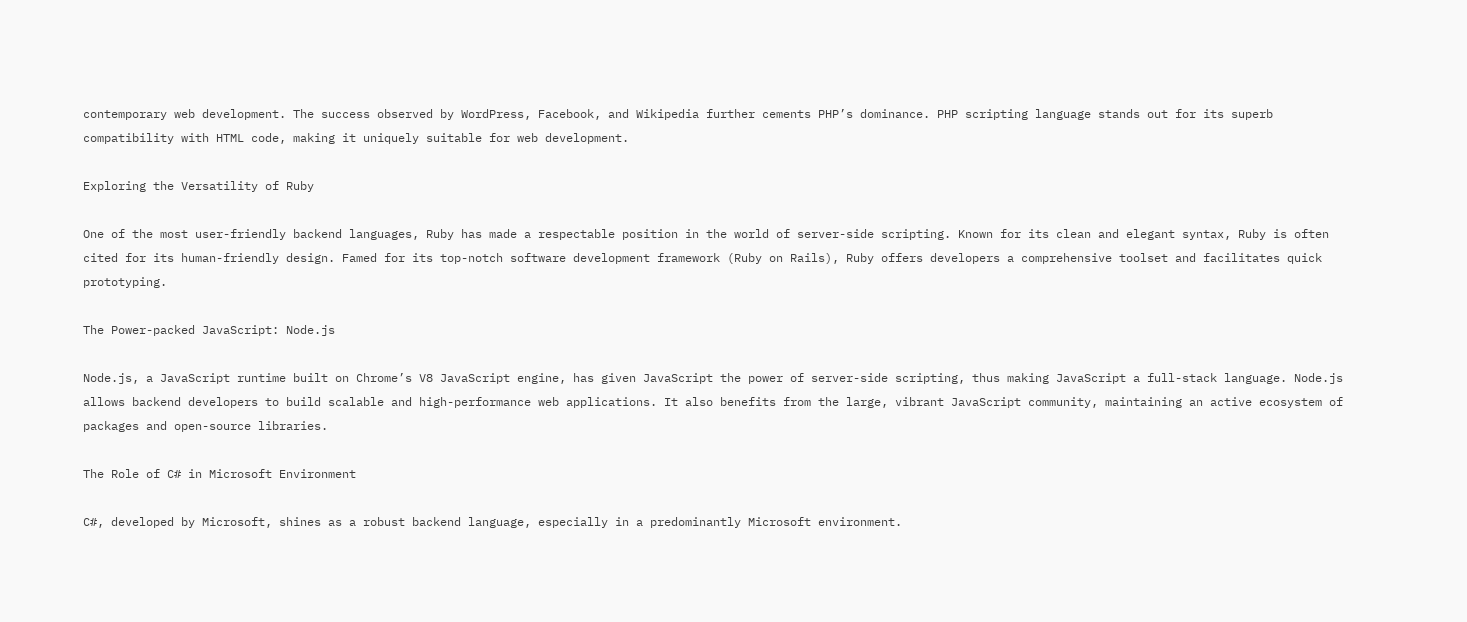contemporary web development. The success observed by WordPress, Facebook, and Wikipedia further cements PHP’s dominance. PHP scripting language stands out for its superb compatibility with HTML code, making it uniquely suitable for web development.

Exploring the Versatility of Ruby

One of the most user-friendly backend languages, Ruby has made a respectable position in the world of server-side scripting. Known for its clean and elegant syntax, Ruby is often cited for its human-friendly design. Famed for its top-notch software development framework (Ruby on Rails), Ruby offers developers a comprehensive toolset and facilitates quick prototyping.

The Power-packed JavaScript: Node.js

Node.js, a JavaScript runtime built on Chrome’s V8 JavaScript engine, has given JavaScript the power of server-side scripting, thus making JavaScript a full-stack language. Node.js allows backend developers to build scalable and high-performance web applications. It also benefits from the large, vibrant JavaScript community, maintaining an active ecosystem of packages and open-source libraries.

The Role of C# in Microsoft Environment

C#, developed by Microsoft, shines as a robust backend language, especially in a predominantly Microsoft environment.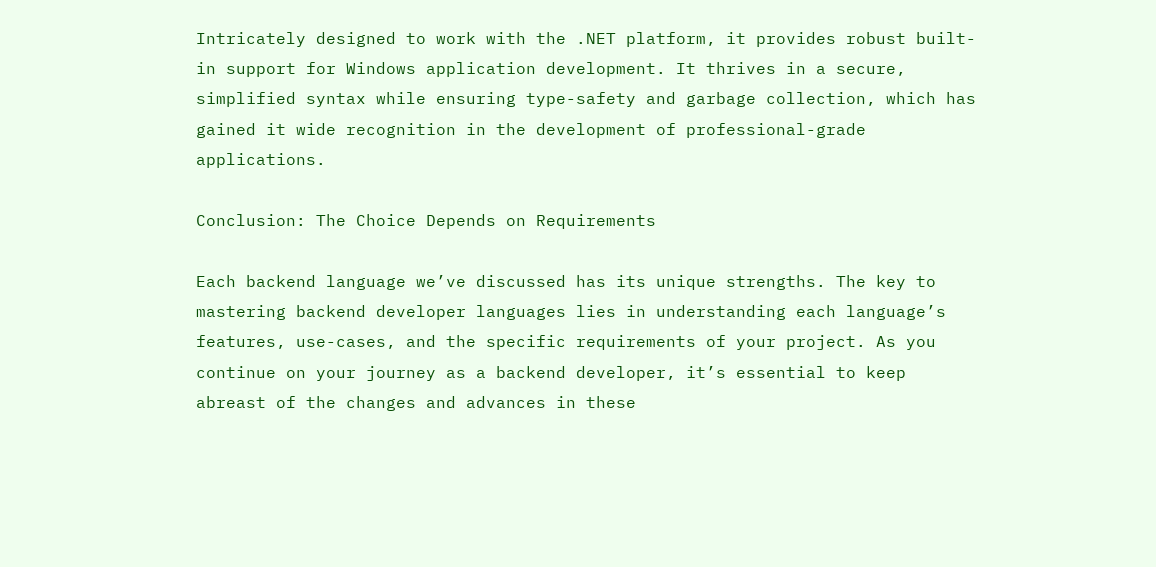Intricately designed to work with the .NET platform, it provides robust built-in support for Windows application development. It thrives in a secure, simplified syntax while ensuring type-safety and garbage collection, which has gained it wide recognition in the development of professional-grade applications.

Conclusion: The Choice Depends on Requirements

Each backend language we’ve discussed has its unique strengths. The key to mastering backend developer languages lies in understanding each language’s features, use-cases, and the specific requirements of your project. As you continue on your journey as a backend developer, it’s essential to keep abreast of the changes and advances in these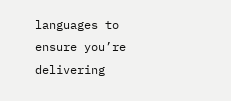languages to ensure you’re delivering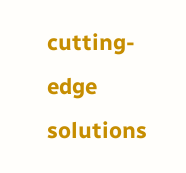cutting-edge solutions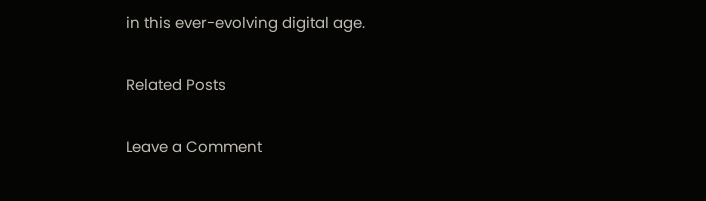in this ever-evolving digital age.

Related Posts

Leave a Comment